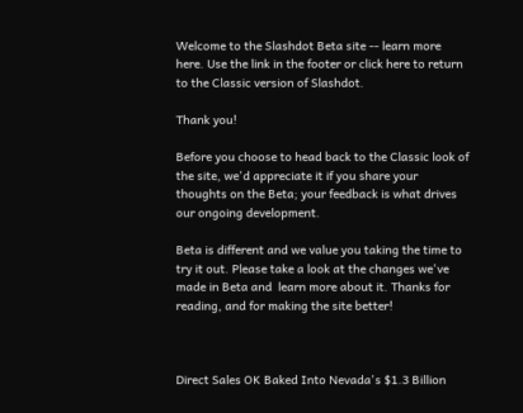Welcome to the Slashdot Beta site -- learn more here. Use the link in the footer or click here to return to the Classic version of Slashdot.

Thank you!

Before you choose to head back to the Classic look of the site, we'd appreciate it if you share your thoughts on the Beta; your feedback is what drives our ongoing development.

Beta is different and we value you taking the time to try it out. Please take a look at the changes we've made in Beta and  learn more about it. Thanks for reading, and for making the site better!



Direct Sales OK Baked Into Nevada's $1.3 Billion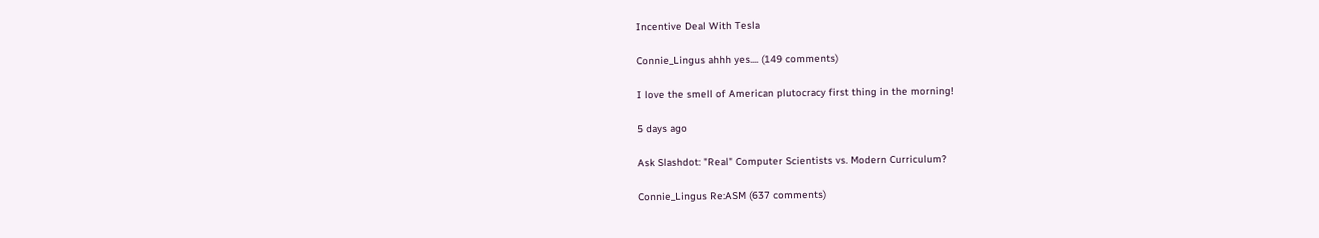Incentive Deal With Tesla

Connie_Lingus ahhh yes.... (149 comments)

I love the smell of American plutocracy first thing in the morning!

5 days ago

Ask Slashdot: "Real" Computer Scientists vs. Modern Curriculum?

Connie_Lingus Re:ASM (637 comments)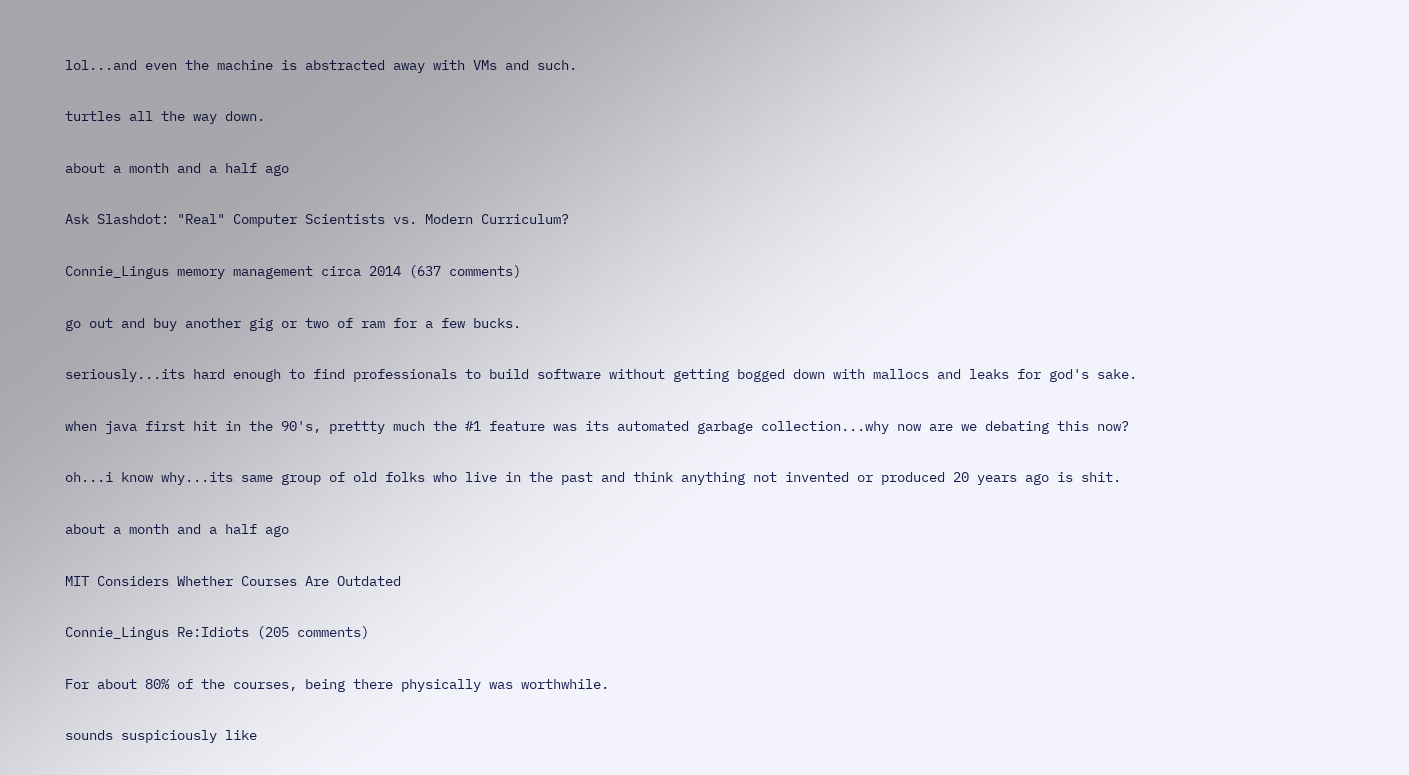lol...and even the machine is abstracted away with VMs and such.

turtles all the way down.

about a month and a half ago

Ask Slashdot: "Real" Computer Scientists vs. Modern Curriculum?

Connie_Lingus memory management circa 2014 (637 comments)

go out and buy another gig or two of ram for a few bucks.

seriously...its hard enough to find professionals to build software without getting bogged down with mallocs and leaks for god's sake.

when java first hit in the 90's, prettty much the #1 feature was its automated garbage collection...why now are we debating this now?

oh...i know why...its same group of old folks who live in the past and think anything not invented or produced 20 years ago is shit.

about a month and a half ago

MIT Considers Whether Courses Are Outdated

Connie_Lingus Re:Idiots (205 comments)

For about 80% of the courses, being there physically was worthwhile.

sounds suspiciously like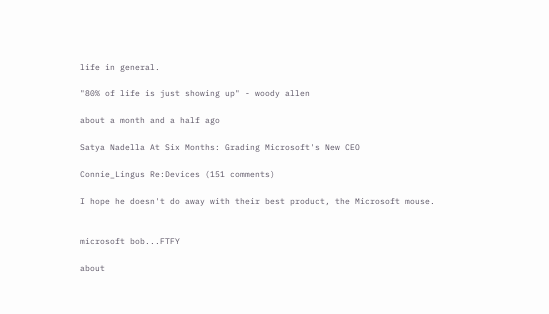life in general.

"80% of life is just showing up" - woody allen

about a month and a half ago

Satya Nadella At Six Months: Grading Microsoft's New CEO

Connie_Lingus Re:Devices (151 comments)

I hope he doesn't do away with their best product, the Microsoft mouse.


microsoft bob...FTFY

about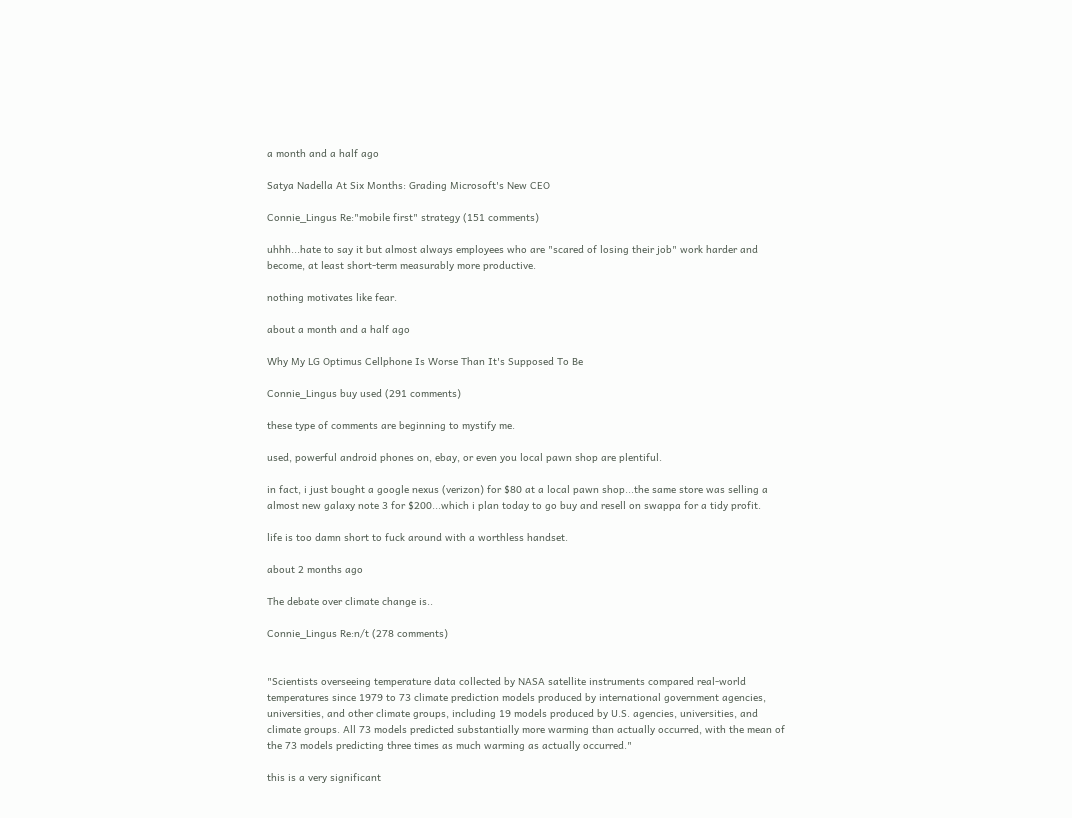a month and a half ago

Satya Nadella At Six Months: Grading Microsoft's New CEO

Connie_Lingus Re:"mobile first" strategy (151 comments)

uhhh...hate to say it but almost always employees who are "scared of losing their job" work harder and become, at least short-term measurably more productive.

nothing motivates like fear.

about a month and a half ago

Why My LG Optimus Cellphone Is Worse Than It's Supposed To Be

Connie_Lingus buy used (291 comments)

these type of comments are beginning to mystify me.

used, powerful android phones on, ebay, or even you local pawn shop are plentiful.

in fact, i just bought a google nexus (verizon) for $80 at a local pawn shop...the same store was selling a almost new galaxy note 3 for $200...which i plan today to go buy and resell on swappa for a tidy profit.

life is too damn short to fuck around with a worthless handset.

about 2 months ago

The debate over climate change is..

Connie_Lingus Re:n/t (278 comments)


"Scientists overseeing temperature data collected by NASA satellite instruments compared real-world temperatures since 1979 to 73 climate prediction models produced by international government agencies, universities, and other climate groups, including 19 models produced by U.S. agencies, universities, and climate groups. All 73 models predicted substantially more warming than actually occurred, with the mean of the 73 models predicting three times as much warming as actually occurred."

this is a very significant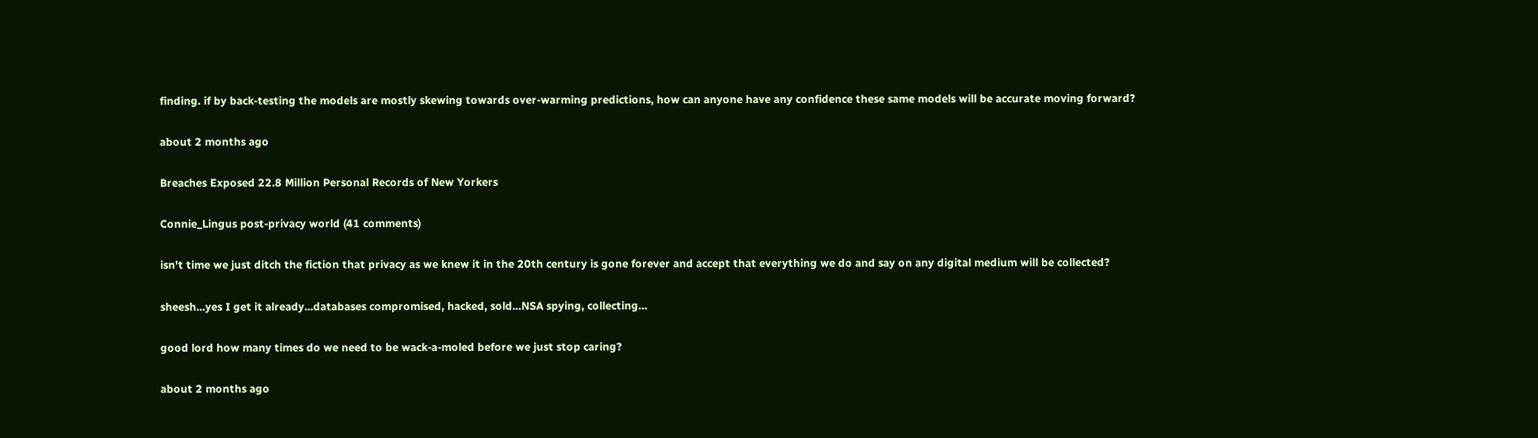finding. if by back-testing the models are mostly skewing towards over-warming predictions, how can anyone have any confidence these same models will be accurate moving forward?

about 2 months ago

Breaches Exposed 22.8 Million Personal Records of New Yorkers

Connie_Lingus post-privacy world (41 comments)

isn't time we just ditch the fiction that privacy as we knew it in the 20th century is gone forever and accept that everything we do and say on any digital medium will be collected?

sheesh...yes I get it already...databases compromised, hacked, sold...NSA spying, collecting...

good lord how many times do we need to be wack-a-moled before we just stop caring?

about 2 months ago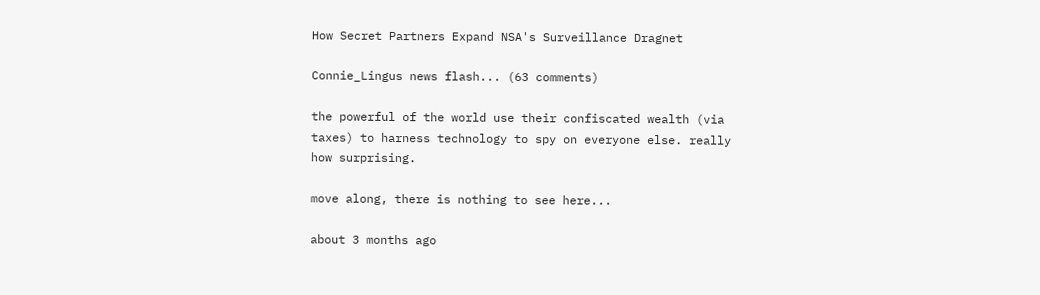How Secret Partners Expand NSA's Surveillance Dragnet

Connie_Lingus news flash... (63 comments)

the powerful of the world use their confiscated wealth (via taxes) to harness technology to spy on everyone else. really how surprising.

move along, there is nothing to see here...

about 3 months ago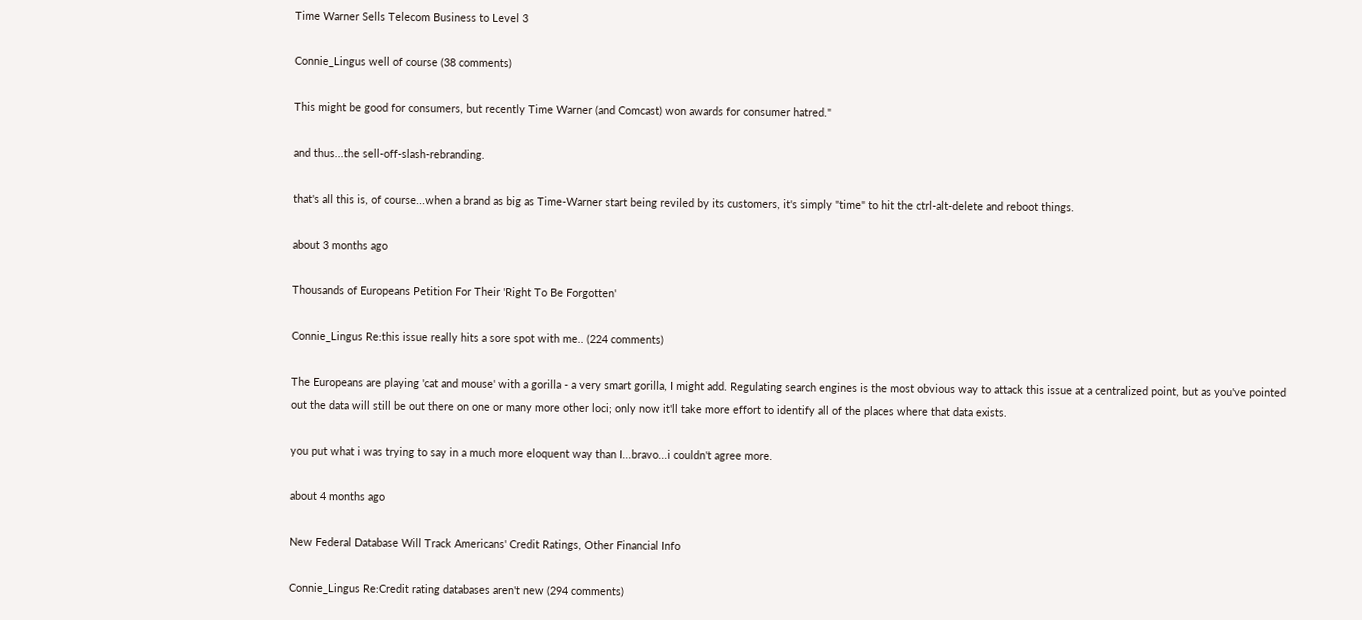Time Warner Sells Telecom Business to Level 3

Connie_Lingus well of course (38 comments)

This might be good for consumers, but recently Time Warner (and Comcast) won awards for consumer hatred."

and thus...the sell-off-slash-rebranding.

that's all this is, of course...when a brand as big as Time-Warner start being reviled by its customers, it's simply "time" to hit the ctrl-alt-delete and reboot things.

about 3 months ago

Thousands of Europeans Petition For Their 'Right To Be Forgotten'

Connie_Lingus Re:this issue really hits a sore spot with me.. (224 comments)

The Europeans are playing 'cat and mouse' with a gorilla - a very smart gorilla, I might add. Regulating search engines is the most obvious way to attack this issue at a centralized point, but as you've pointed out the data will still be out there on one or many more other loci; only now it'll take more effort to identify all of the places where that data exists.

you put what i was trying to say in a much more eloquent way than I...bravo...i couldn't agree more.

about 4 months ago

New Federal Database Will Track Americans' Credit Ratings, Other Financial Info

Connie_Lingus Re:Credit rating databases aren't new (294 comments)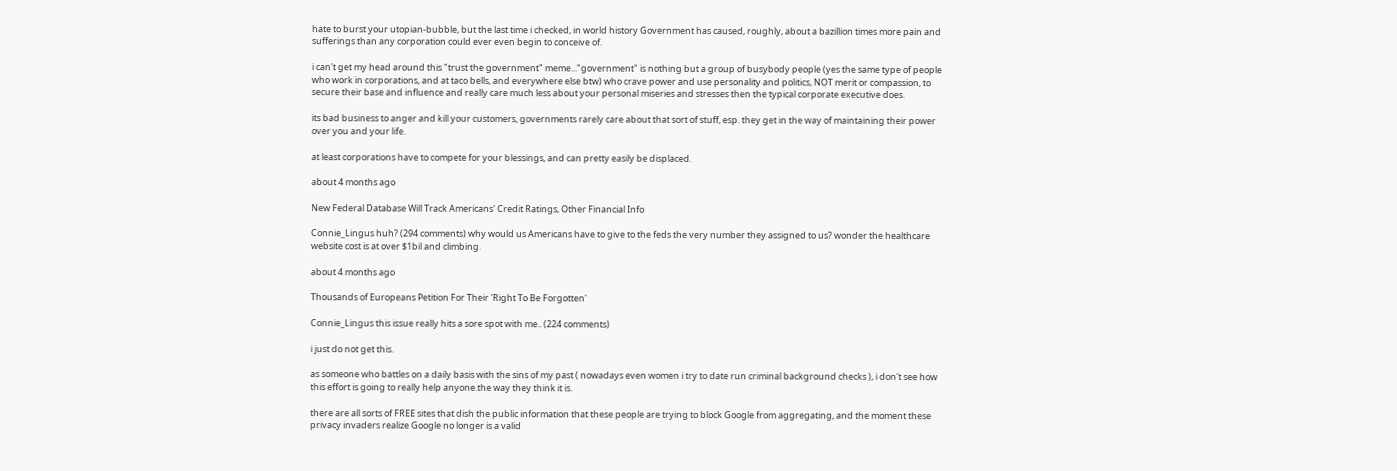hate to burst your utopian-bubble, but the last time i checked, in world history Government has caused, roughly, about a bazillion times more pain and sufferings than any corporation could ever even begin to conceive of.

i can't get my head around this "trust the government" meme..."government" is nothing but a group of busybody people (yes the same type of people who work in corporations, and at taco bells, and everywhere else btw) who crave power and use personality and politics, NOT merit or compassion, to secure their base and influence and really care much less about your personal miseries and stresses then the typical corporate executive does.

its bad business to anger and kill your customers, governments rarely care about that sort of stuff, esp. they get in the way of maintaining their power over you and your life.

at least corporations have to compete for your blessings, and can pretty easily be displaced.

about 4 months ago

New Federal Database Will Track Americans' Credit Ratings, Other Financial Info

Connie_Lingus huh? (294 comments) why would us Americans have to give to the feds the very number they assigned to us? wonder the healthcare website cost is at over $1bil and climbing.

about 4 months ago

Thousands of Europeans Petition For Their 'Right To Be Forgotten'

Connie_Lingus this issue really hits a sore spot with me.. (224 comments)

i just do not get this.

as someone who battles on a daily basis with the sins of my past ( nowadays even women i try to date run criminal background checks ), i don't see how this effort is going to really help anyone.the way they think it is.

there are all sorts of FREE sites that dish the public information that these people are trying to block Google from aggregating, and the moment these privacy invaders realize Google no longer is a valid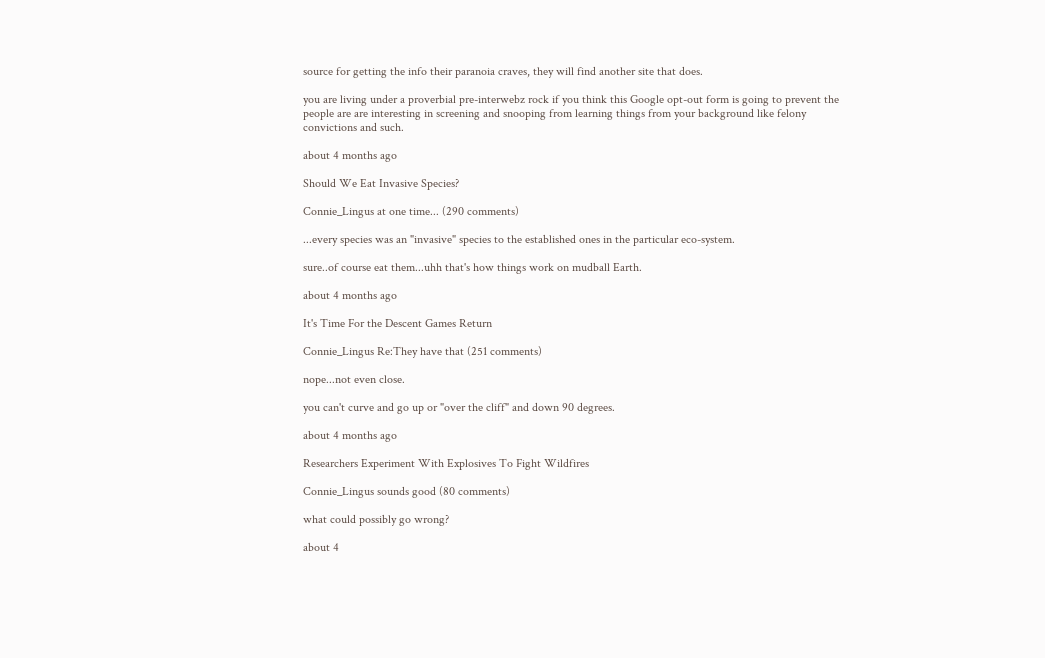source for getting the info their paranoia craves, they will find another site that does.

you are living under a proverbial pre-interwebz rock if you think this Google opt-out form is going to prevent the people are are interesting in screening and snooping from learning things from your background like felony convictions and such.

about 4 months ago

Should We Eat Invasive Species?

Connie_Lingus at one time... (290 comments)

...every species was an "invasive" species to the established ones in the particular eco-system.

sure..of course eat them...uhh that's how things work on mudball Earth.

about 4 months ago

It's Time For the Descent Games Return

Connie_Lingus Re:They have that (251 comments)

nope...not even close.

you can't curve and go up or "over the cliff" and down 90 degrees.

about 4 months ago

Researchers Experiment With Explosives To Fight Wildfires

Connie_Lingus sounds good (80 comments)

what could possibly go wrong?

about 4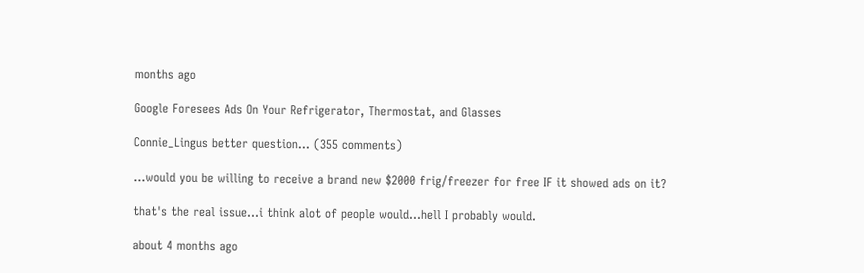months ago

Google Foresees Ads On Your Refrigerator, Thermostat, and Glasses

Connie_Lingus better question... (355 comments)

...would you be willing to receive a brand new $2000 frig/freezer for free IF it showed ads on it?

that's the real issue...i think alot of people would...hell I probably would.

about 4 months ago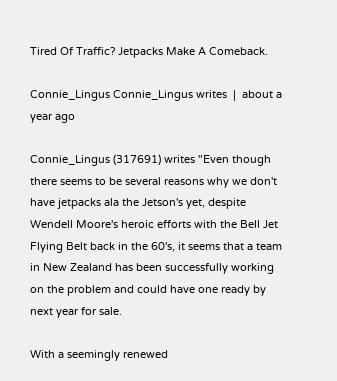Tired Of Traffic? Jetpacks Make A Comeback.

Connie_Lingus Connie_Lingus writes  |  about a year ago

Connie_Lingus (317691) writes "Even though there seems to be several reasons why we don't have jetpacks ala the Jetson's yet, despite Wendell Moore's heroic efforts with the Bell Jet Flying Belt back in the 60's, it seems that a team in New Zealand has been successfully working on the problem and could have one ready by next year for sale.

With a seemingly renewed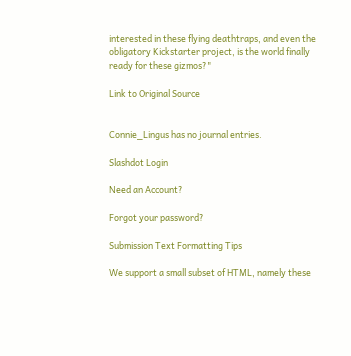interested in these flying deathtraps, and even the obligatory Kickstarter project, is the world finally ready for these gizmos?"

Link to Original Source


Connie_Lingus has no journal entries.

Slashdot Login

Need an Account?

Forgot your password?

Submission Text Formatting Tips

We support a small subset of HTML, namely these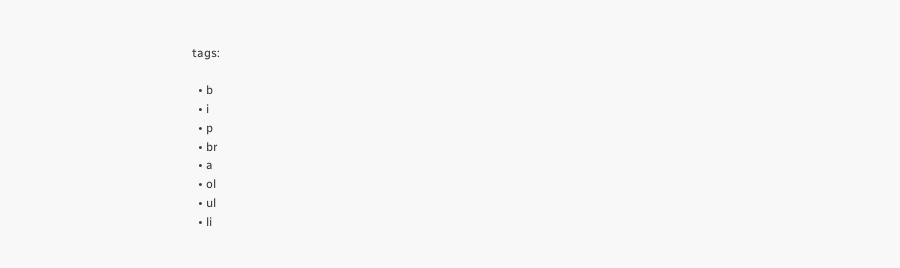tags:

  • b
  • i
  • p
  • br
  • a
  • ol
  • ul
  • li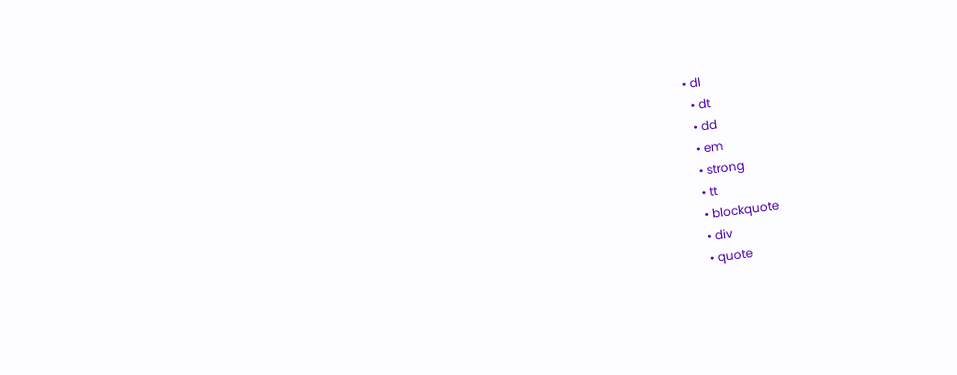• dl
  • dt
  • dd
  • em
  • strong
  • tt
  • blockquote
  • div
  • quote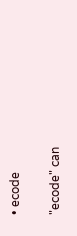• ecode

"ecode" can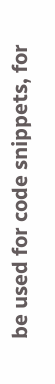be used for code snippets, for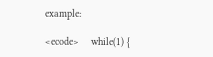example:

<ecode>    while(1) {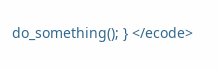do_something(); } </ecode>